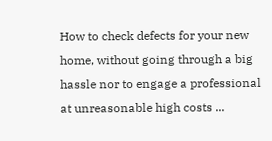How to check defects for your new home, without going through a big hassle nor to engage a professional at unreasonable high costs ...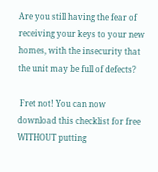Are you still having the fear of receiving your keys to your new homes, with the insecurity that the unit may be full of defects?

 Fret not! You can now download this checklist for free WITHOUT putting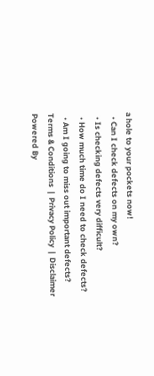a hole to your pockets now!
  • Can I check defects on my own?
  • Is checking defects very difficult?
  • How much time do I need to check defects?
  • Am I going to miss out important defects?
Terms & Conditions  |  Privacy Policy  |  Disclaimer
Powered By